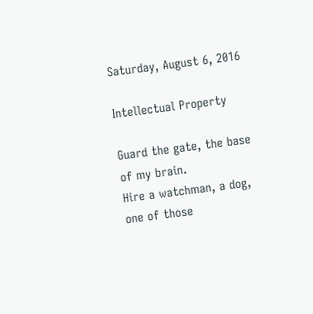Saturday, August 6, 2016

Intellectual Property

Guard the gate, the base of my brain.
Hire a watchman, a dog, one of those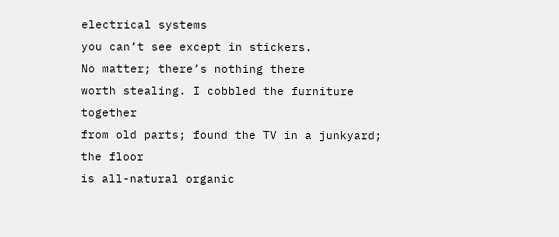electrical systems
you can’t see except in stickers.
No matter; there’s nothing there
worth stealing. I cobbled the furniture together
from old parts; found the TV in a junkyard; the floor
is all-natural organic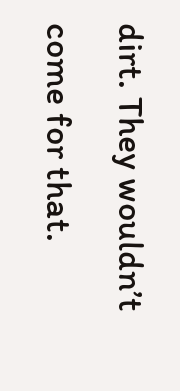dirt. They wouldn’t come for that.